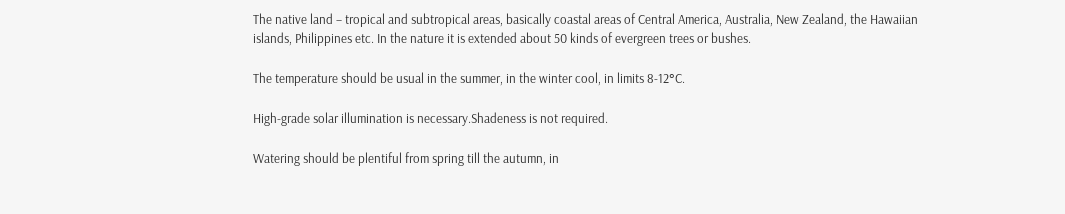The native land – tropical and subtropical areas, basically coastal areas of Central America, Australia, New Zealand, the Hawaiian islands, Philippines etc. In the nature it is extended about 50 kinds of evergreen trees or bushes.

The temperature should be usual in the summer, in the winter cool, in limits 8-12°C.

High-grade solar illumination is necessary.Shadeness is not required.

Watering should be plentiful from spring till the autumn, in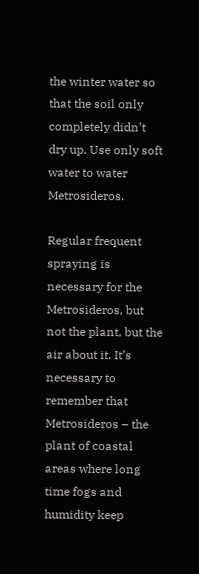the winter water so that the soil only completely didn’t dry up. Use only soft water to water Metrosideros.

Regular frequent spraying is necessary for the Metrosideros, but not the plant, but the air about it. It’s necessary to remember that Metrosideros – the plant of coastal areas where long time fogs and humidity keep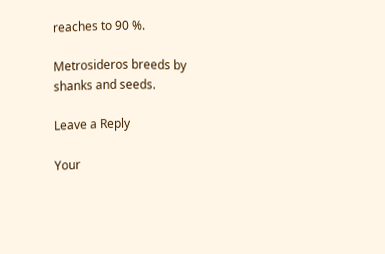reaches to 90 %.

Metrosideros breeds by shanks and seeds.

Leave a Reply

Your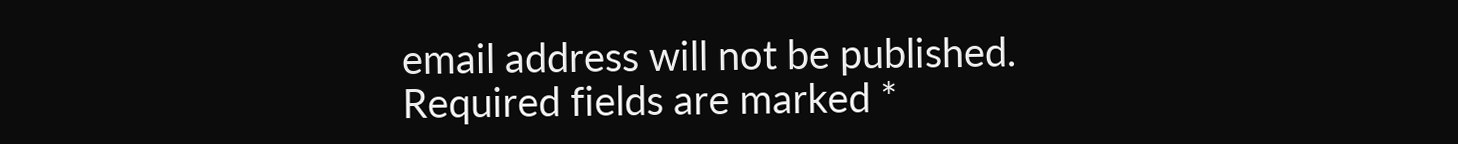email address will not be published. Required fields are marked *